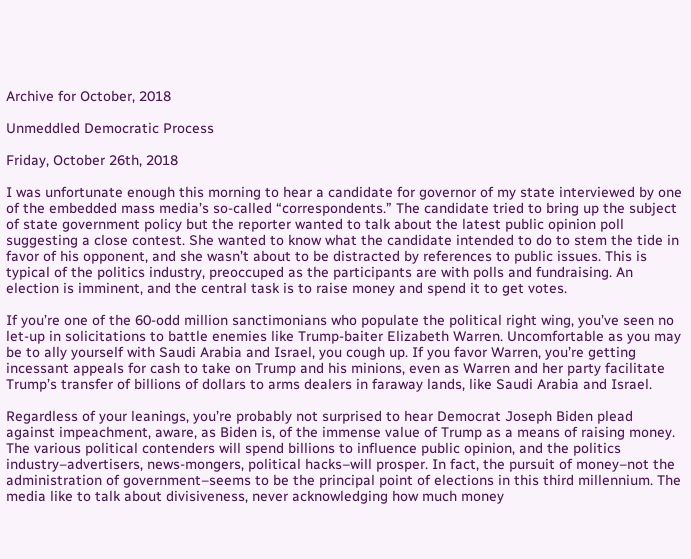Archive for October, 2018

Unmeddled Democratic Process

Friday, October 26th, 2018

I was unfortunate enough this morning to hear a candidate for governor of my state interviewed by one of the embedded mass media’s so-called “correspondents.” The candidate tried to bring up the subject of state government policy but the reporter wanted to talk about the latest public opinion poll suggesting a close contest. She wanted to know what the candidate intended to do to stem the tide in favor of his opponent, and she wasn’t about to be distracted by references to public issues. This is typical of the politics industry, preoccuped as the participants are with polls and fundraising. An election is imminent, and the central task is to raise money and spend it to get votes.

If you’re one of the 60-odd million sanctimonians who populate the political right wing, you’ve seen no let-up in solicitations to battle enemies like Trump-baiter Elizabeth Warren. Uncomfortable as you may be to ally yourself with Saudi Arabia and Israel, you cough up. If you favor Warren, you’re getting incessant appeals for cash to take on Trump and his minions, even as Warren and her party facilitate Trump’s transfer of billions of dollars to arms dealers in faraway lands, like Saudi Arabia and Israel.

Regardless of your leanings, you’re probably not surprised to hear Democrat Joseph Biden plead against impeachment, aware, as Biden is, of the immense value of Trump as a means of raising money. The various political contenders will spend billions to influence public opinion, and the politics industry–advertisers, news-mongers, political hacks–will prosper. In fact, the pursuit of money–not the administration of government–seems to be the principal point of elections in this third millennium. The media like to talk about divisiveness, never acknowledging how much money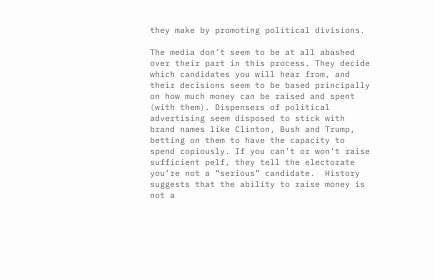they make by promoting political divisions.

The media don’t seem to be at all abashed over their part in this process. They decide which candidates you will hear from, and their decisions seem to be based principally on how much money can be raised and spent (with them). Dispensers of political advertising seem disposed to stick with brand names like Clinton, Bush and Trump, betting on them to have the capacity to spend copiously. If you can’t or won’t raise sufficient pelf, they tell the electorate you’re not a “serious” candidate.  History suggests that the ability to raise money is not a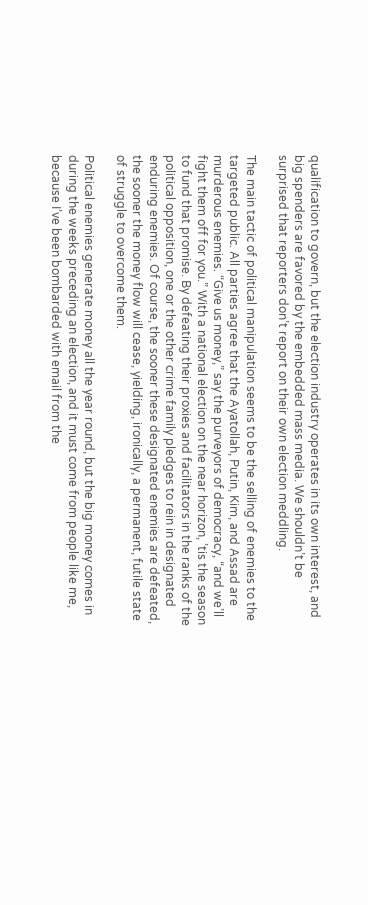qualification to govern, but the election industry operates in its own interest, and big spenders are favored by the embedded mass media. We shouldn’t be surprised that reporters don’t report on their own election meddling.

The main tactic of political manipulation seems to be the selling of enemies to the targeted public. All parties agree that the Ayatollah, Putin, Kim, and Assad are murderous enemies. “Give us money,” say the purveyors of democracy, “and we’ll fight them off for you.” With a national election on the near horizon, ’tis the season to fund that promise. By defeating their proxies and facilitators in the ranks of the political opposition, one or the other crime family pledges to rein in designated enduring enemies. Of course, the sooner these designated enemies are defeated, the sooner the money flow will cease, yielding, ironically, a permanent, futile state of struggle to overcome them.

Political enemies generate money all the year round, but the big money comes in during the weeks preceding an election, and it must come from people like me, because I’ve been bombarded with email from the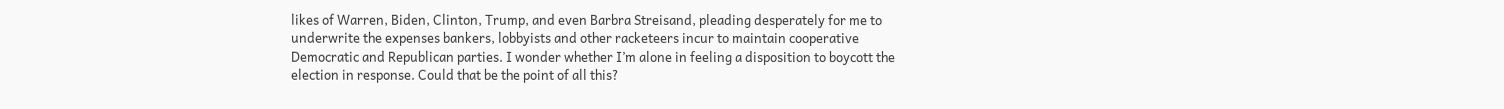likes of Warren, Biden, Clinton, Trump, and even Barbra Streisand, pleading desperately for me to underwrite the expenses bankers, lobbyists and other racketeers incur to maintain cooperative Democratic and Republican parties. I wonder whether I’m alone in feeling a disposition to boycott the election in response. Could that be the point of all this?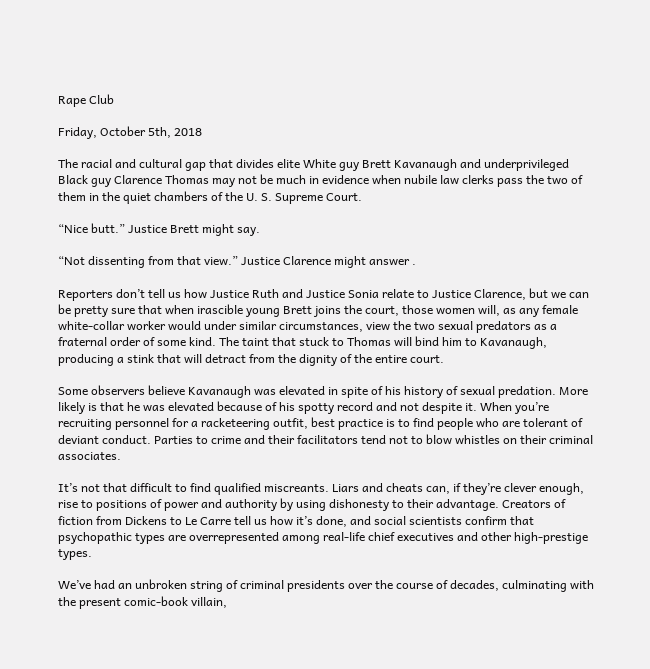Rape Club

Friday, October 5th, 2018

The racial and cultural gap that divides elite White guy Brett Kavanaugh and underprivileged Black guy Clarence Thomas may not be much in evidence when nubile law clerks pass the two of them in the quiet chambers of the U. S. Supreme Court.

“Nice butt.” Justice Brett might say.

“Not dissenting from that view.” Justice Clarence might answer .

Reporters don’t tell us how Justice Ruth and Justice Sonia relate to Justice Clarence, but we can be pretty sure that when irascible young Brett joins the court, those women will, as any female white-collar worker would under similar circumstances, view the two sexual predators as a fraternal order of some kind. The taint that stuck to Thomas will bind him to Kavanaugh, producing a stink that will detract from the dignity of the entire court.

Some observers believe Kavanaugh was elevated in spite of his history of sexual predation. More likely is that he was elevated because of his spotty record and not despite it. When you’re recruiting personnel for a racketeering outfit, best practice is to find people who are tolerant of deviant conduct. Parties to crime and their facilitators tend not to blow whistles on their criminal associates.

It’s not that difficult to find qualified miscreants. Liars and cheats can, if they’re clever enough, rise to positions of power and authority by using dishonesty to their advantage. Creators of fiction from Dickens to Le Carre tell us how it’s done, and social scientists confirm that psychopathic types are overrepresented among real-life chief executives and other high-prestige types.

We’ve had an unbroken string of criminal presidents over the course of decades, culminating with the present comic-book villain,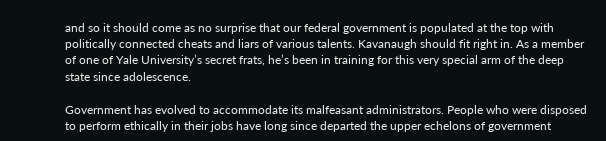and so it should come as no surprise that our federal government is populated at the top with politically connected cheats and liars of various talents. Kavanaugh should fit right in. As a member of one of Yale University’s secret frats, he’s been in training for this very special arm of the deep state since adolescence.

Government has evolved to accommodate its malfeasant administrators. People who were disposed to perform ethically in their jobs have long since departed the upper echelons of government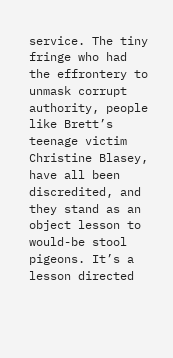service. The tiny fringe who had the effrontery to unmask corrupt authority, people like Brett’s teenage victim Christine Blasey, have all been discredited, and they stand as an object lesson to would-be stool pigeons. It’s a lesson directed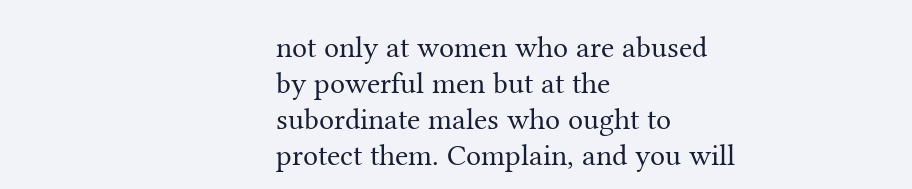not only at women who are abused by powerful men but at the subordinate males who ought to protect them. Complain, and you will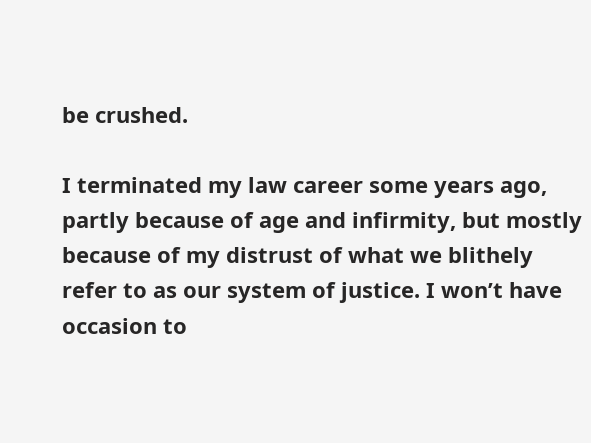be crushed.

I terminated my law career some years ago, partly because of age and infirmity, but mostly because of my distrust of what we blithely refer to as our system of justice. I won’t have occasion to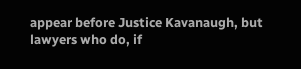appear before Justice Kavanaugh, but lawyers who do, if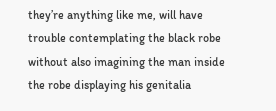they’re anything like me, will have trouble contemplating the black robe without also imagining the man inside the robe displaying his genitalia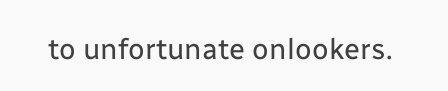to unfortunate onlookers.